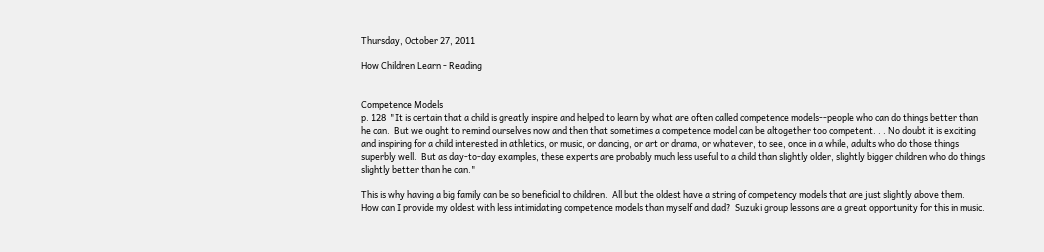Thursday, October 27, 2011

How Children Learn - Reading


Competence Models
p. 128  "It is certain that a child is greatly inspire and helped to learn by what are often called competence models--people who can do things better than he can.  But we ought to remind ourselves now and then that sometimes a competence model can be altogether too competent. . . No doubt it is exciting and inspiring for a child interested in athletics, or music, or dancing, or art or drama, or whatever, to see, once in a while, adults who do those things superbly well.  But as day-to-day examples, these experts are probably much less useful to a child than slightly older, slightly bigger children who do things slightly better than he can."

This is why having a big family can be so beneficial to children.  All but the oldest have a string of competency models that are just slightly above them.  How can I provide my oldest with less intimidating competence models than myself and dad?  Suzuki group lessons are a great opportunity for this in music.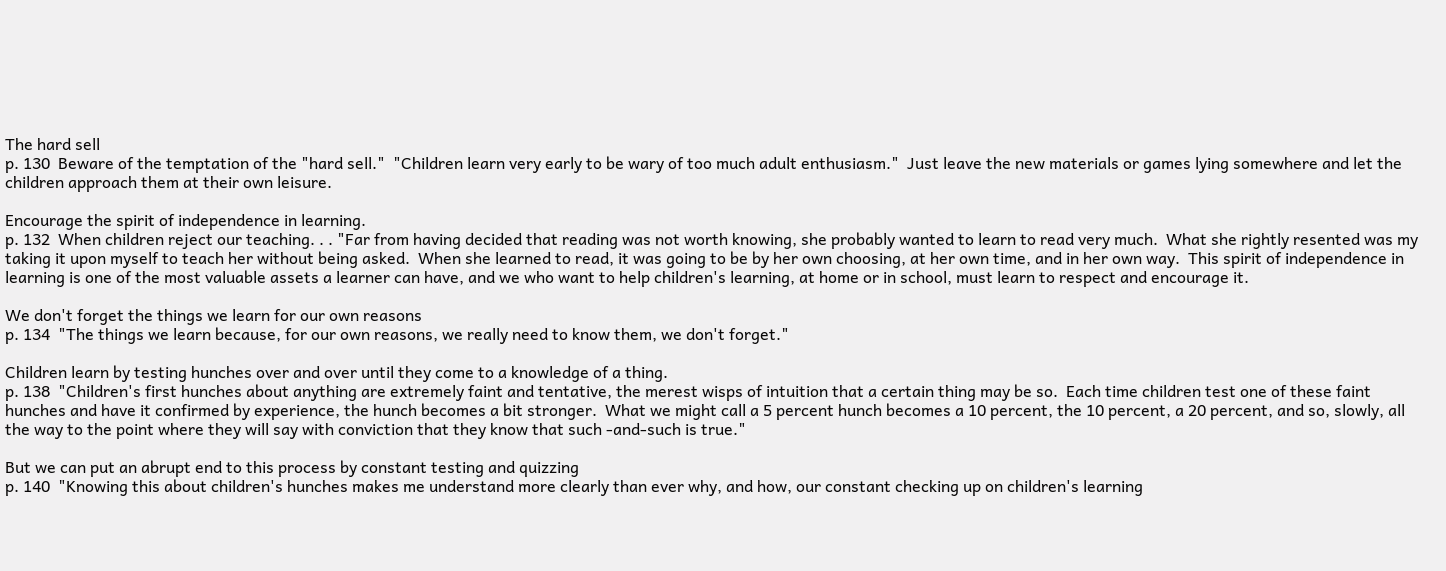The hard sell
p. 130  Beware of the temptation of the "hard sell."  "Children learn very early to be wary of too much adult enthusiasm."  Just leave the new materials or games lying somewhere and let the children approach them at their own leisure.

Encourage the spirit of independence in learning.
p. 132  When children reject our teaching. . . "Far from having decided that reading was not worth knowing, she probably wanted to learn to read very much.  What she rightly resented was my taking it upon myself to teach her without being asked.  When she learned to read, it was going to be by her own choosing, at her own time, and in her own way.  This spirit of independence in learning is one of the most valuable assets a learner can have, and we who want to help children's learning, at home or in school, must learn to respect and encourage it.

We don't forget the things we learn for our own reasons
p. 134  "The things we learn because, for our own reasons, we really need to know them, we don't forget."

Children learn by testing hunches over and over until they come to a knowledge of a thing.
p. 138  "Children's first hunches about anything are extremely faint and tentative, the merest wisps of intuition that a certain thing may be so.  Each time children test one of these faint hunches and have it confirmed by experience, the hunch becomes a bit stronger.  What we might call a 5 percent hunch becomes a 10 percent, the 10 percent, a 20 percent, and so, slowly, all the way to the point where they will say with conviction that they know that such -and-such is true."

But we can put an abrupt end to this process by constant testing and quizzing
p. 140  "Knowing this about children's hunches makes me understand more clearly than ever why, and how, our constant checking up on children's learning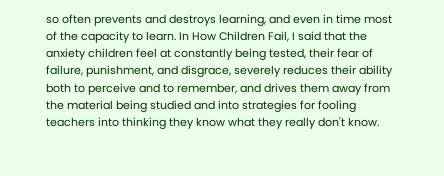so often prevents and destroys learning, and even in time most of the capacity to learn. In How Children Fail, I said that the anxiety children feel at constantly being tested, their fear of failure, punishment, and disgrace, severely reduces their ability both to perceive and to remember, and drives them away from the material being studied and into strategies for fooling teachers into thinking they know what they really don't know.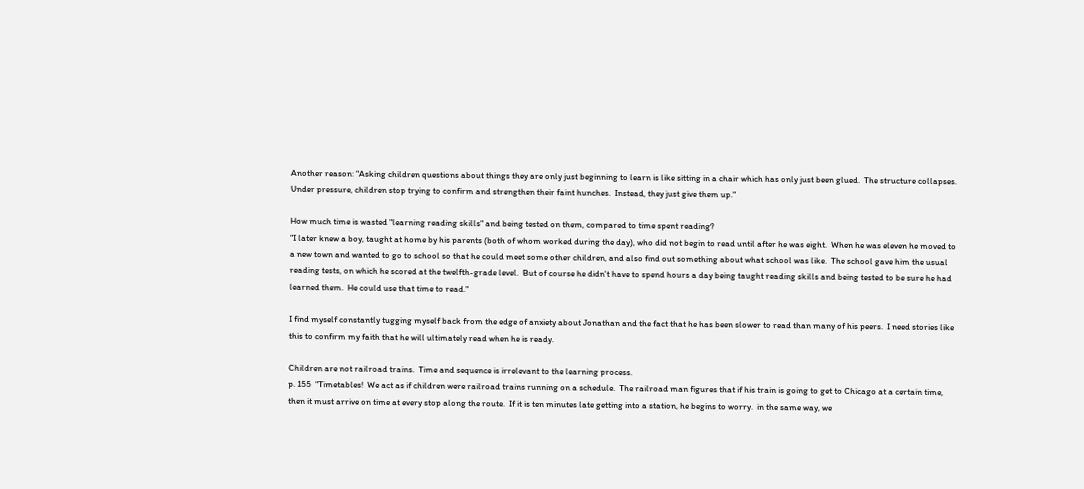Another reason: "Asking children questions about things they are only just beginning to learn is like sitting in a chair which has only just been glued.  The structure collapses.  Under pressure, children stop trying to confirm and strengthen their faint hunches.  Instead, they just give them up."

How much time is wasted "learning reading skills" and being tested on them, compared to time spent reading?
"I later knew a boy, taught at home by his parents (both of whom worked during the day), who did not begin to read until after he was eight.  When he was eleven he moved to a new town and wanted to go to school so that he could meet some other children, and also find out something about what school was like.  The school gave him the usual reading tests, on which he scored at the twelfth-grade level.  But of course he didn't have to spend hours a day being taught reading skills and being tested to be sure he had learned them.  He could use that time to read."

I find myself constantly tugging myself back from the edge of anxiety about Jonathan and the fact that he has been slower to read than many of his peers.  I need stories like this to confirm my faith that he will ultimately read when he is ready.

Children are not railroad trains.  Time and sequence is irrelevant to the learning process.
p. 155  "Timetables!  We act as if children were railroad trains running on a schedule.  The railroad man figures that if his train is going to get to Chicago at a certain time, then it must arrive on time at every stop along the route.  If it is ten minutes late getting into a station, he begins to worry.  in the same way, we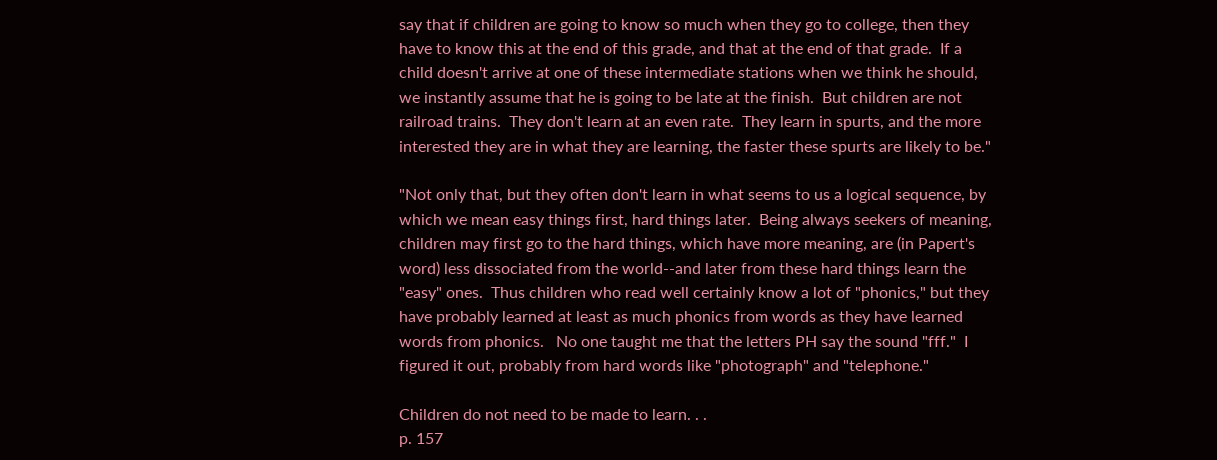say that if children are going to know so much when they go to college, then they have to know this at the end of this grade, and that at the end of that grade.  If a child doesn't arrive at one of these intermediate stations when we think he should, we instantly assume that he is going to be late at the finish.  But children are not railroad trains.  They don't learn at an even rate.  They learn in spurts, and the more interested they are in what they are learning, the faster these spurts are likely to be."

"Not only that, but they often don't learn in what seems to us a logical sequence, by which we mean easy things first, hard things later.  Being always seekers of meaning, children may first go to the hard things, which have more meaning, are (in Papert's word) less dissociated from the world--and later from these hard things learn the "easy" ones.  Thus children who read well certainly know a lot of "phonics," but they have probably learned at least as much phonics from words as they have learned words from phonics.   No one taught me that the letters PH say the sound "fff."  I figured it out, probably from hard words like "photograph" and "telephone."

Children do not need to be made to learn. . .
p. 157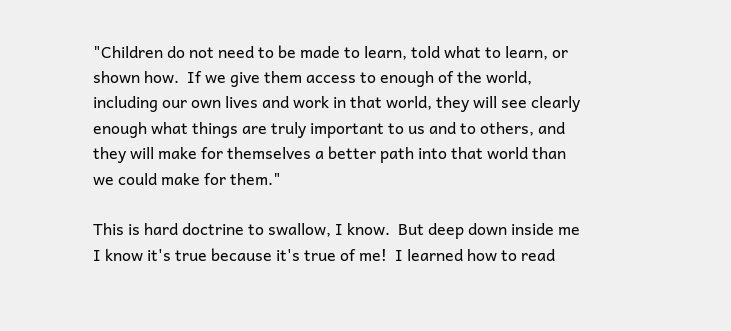"Children do not need to be made to learn, told what to learn, or shown how.  If we give them access to enough of the world, including our own lives and work in that world, they will see clearly enough what things are truly important to us and to others, and they will make for themselves a better path into that world than we could make for them."

This is hard doctrine to swallow, I know.  But deep down inside me I know it's true because it's true of me!  I learned how to read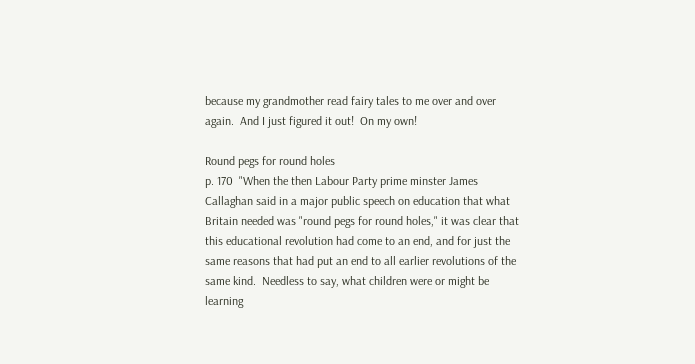because my grandmother read fairy tales to me over and over again.  And I just figured it out!  On my own!

Round pegs for round holes
p. 170  "When the then Labour Party prime minster James Callaghan said in a major public speech on education that what Britain needed was "round pegs for round holes," it was clear that this educational revolution had come to an end, and for just the same reasons that had put an end to all earlier revolutions of the same kind.  Needless to say, what children were or might be learning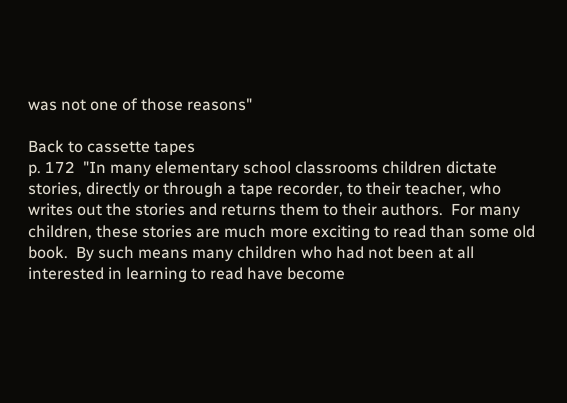was not one of those reasons"

Back to cassette tapes
p. 172  "In many elementary school classrooms children dictate stories, directly or through a tape recorder, to their teacher, who writes out the stories and returns them to their authors.  For many children, these stories are much more exciting to read than some old book.  By such means many children who had not been at all interested in learning to read have become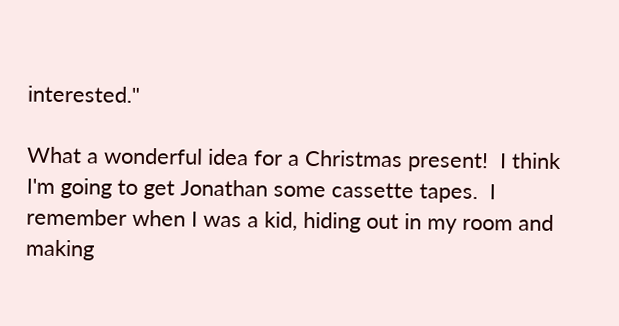interested."

What a wonderful idea for a Christmas present!  I think I'm going to get Jonathan some cassette tapes.  I remember when I was a kid, hiding out in my room and making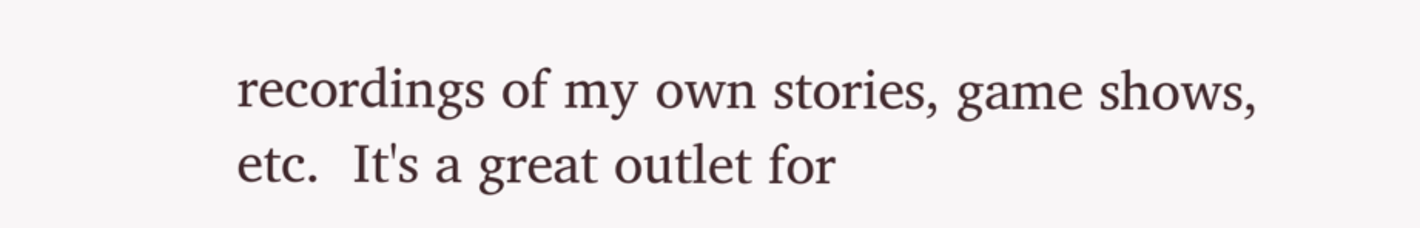recordings of my own stories, game shows, etc.  It's a great outlet for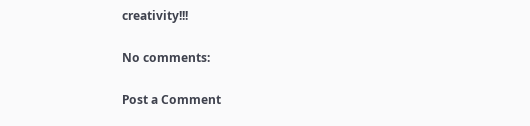creativity!!!

No comments:

Post a Comment